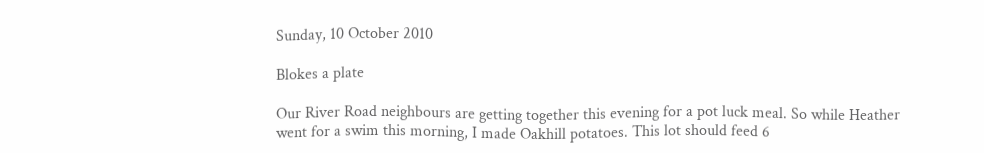Sunday, 10 October 2010

Blokes a plate

Our River Road neighbours are getting together this evening for a pot luck meal. So while Heather went for a swim this morning, I made Oakhill potatoes. This lot should feed 6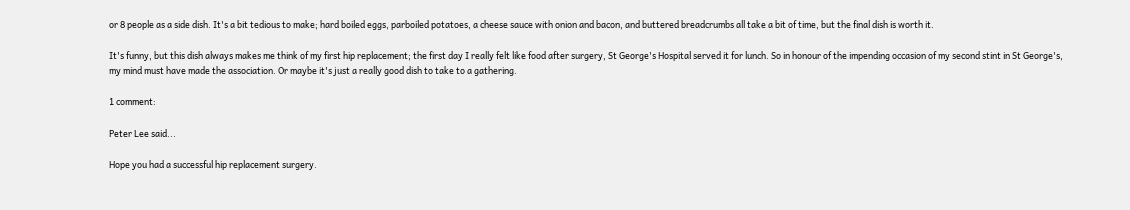or 8 people as a side dish. It's a bit tedious to make; hard boiled eggs, parboiled potatoes, a cheese sauce with onion and bacon, and buttered breadcrumbs all take a bit of time, but the final dish is worth it.

It's funny, but this dish always makes me think of my first hip replacement; the first day I really felt like food after surgery, St George's Hospital served it for lunch. So in honour of the impending occasion of my second stint in St George's, my mind must have made the association. Or maybe it's just a really good dish to take to a gathering.

1 comment:

Peter Lee said...

Hope you had a successful hip replacement surgery.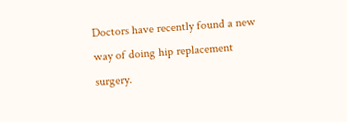Doctors have recently found a new way of doing hip replacement surgery.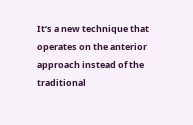It’s a new technique that operates on the anterior approach instead of the traditional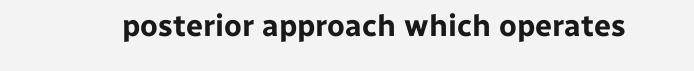posterior approach which operates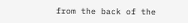from the back of the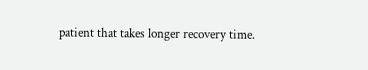patient that takes longer recovery time.